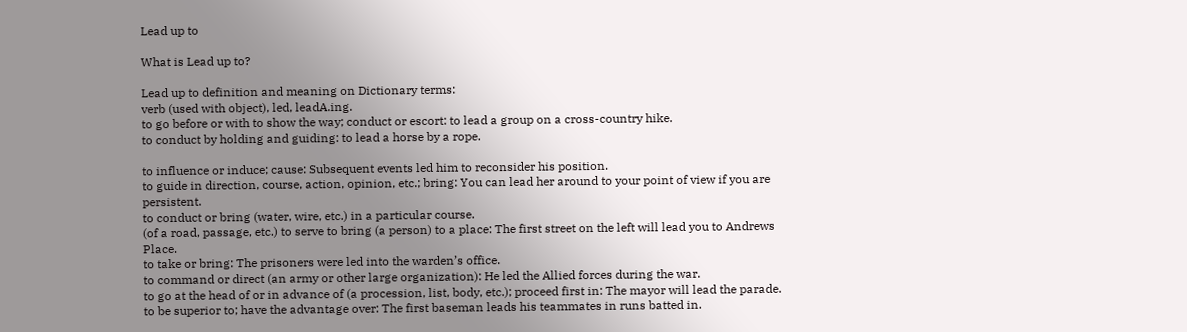Lead up to

What is Lead up to?

Lead up to definition and meaning on Dictionary terms:
verb (used with object), led, leadA.ing.
to go before or with to show the way; conduct or escort: to lead a group on a cross-country hike.
to conduct by holding and guiding: to lead a horse by a rope.

to influence or induce; cause: Subsequent events led him to reconsider his position.
to guide in direction, course, action, opinion, etc.; bring: You can lead her around to your point of view if you are persistent.
to conduct or bring (water, wire, etc.) in a particular course.
(of a road, passage, etc.) to serve to bring (a person) to a place: The first street on the left will lead you to Andrews Place.
to take or bring: The prisoners were led into the warden’s office.
to command or direct (an army or other large organization): He led the Allied forces during the war.
to go at the head of or in advance of (a procession, list, body, etc.); proceed first in: The mayor will lead the parade.
to be superior to; have the advantage over: The first baseman leads his teammates in runs batted in.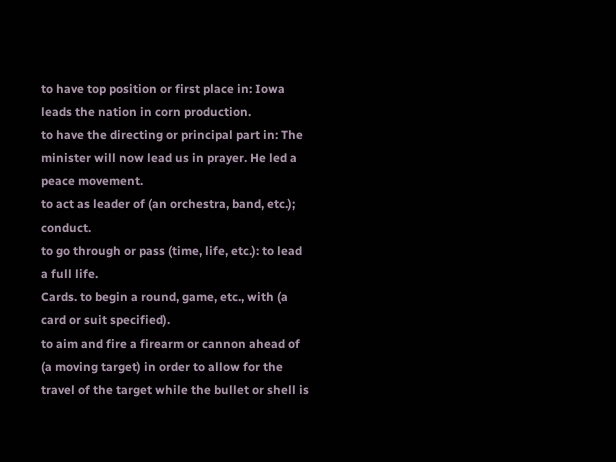to have top position or first place in: Iowa leads the nation in corn production.
to have the directing or principal part in: The minister will now lead us in prayer. He led a peace movement.
to act as leader of (an orchestra, band, etc.); conduct.
to go through or pass (time, life, etc.): to lead a full life.
Cards. to begin a round, game, etc., with (a card or suit specified).
to aim and fire a firearm or cannon ahead of (a moving target) in order to allow for the travel of the target while the bullet or shell is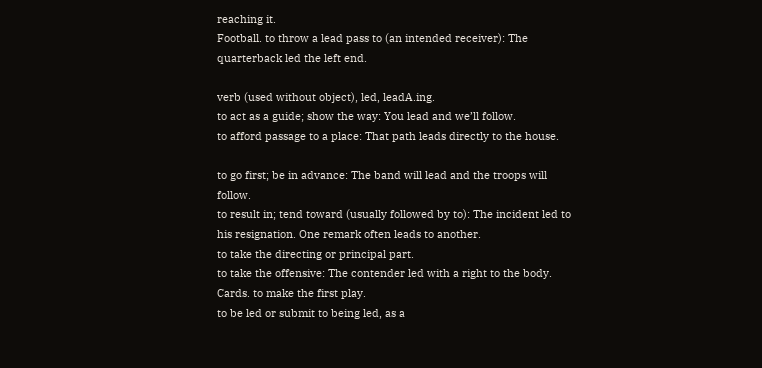reaching it.
Football. to throw a lead pass to (an intended receiver): The quarterback led the left end.

verb (used without object), led, leadA.ing.
to act as a guide; show the way: You lead and we’ll follow.
to afford passage to a place: That path leads directly to the house.

to go first; be in advance: The band will lead and the troops will follow.
to result in; tend toward (usually followed by to): The incident led to his resignation. One remark often leads to another.
to take the directing or principal part.
to take the offensive: The contender led with a right to the body.
Cards. to make the first play.
to be led or submit to being led, as a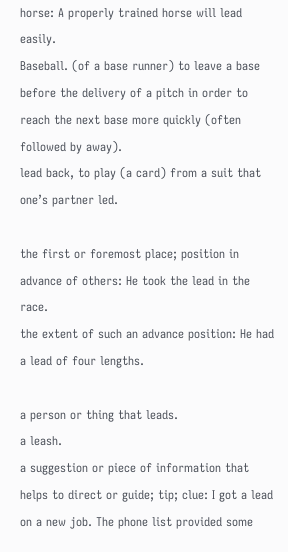horse: A properly trained horse will lead easily.
Baseball. (of a base runner) to leave a base before the delivery of a pitch in order to reach the next base more quickly (often followed by away).
lead back, to play (a card) from a suit that one’s partner led.

the first or foremost place; position in advance of others: He took the lead in the race.
the extent of such an advance position: He had a lead of four lengths.

a person or thing that leads.
a leash.
a suggestion or piece of information that helps to direct or guide; tip; clue: I got a lead on a new job. The phone list provided some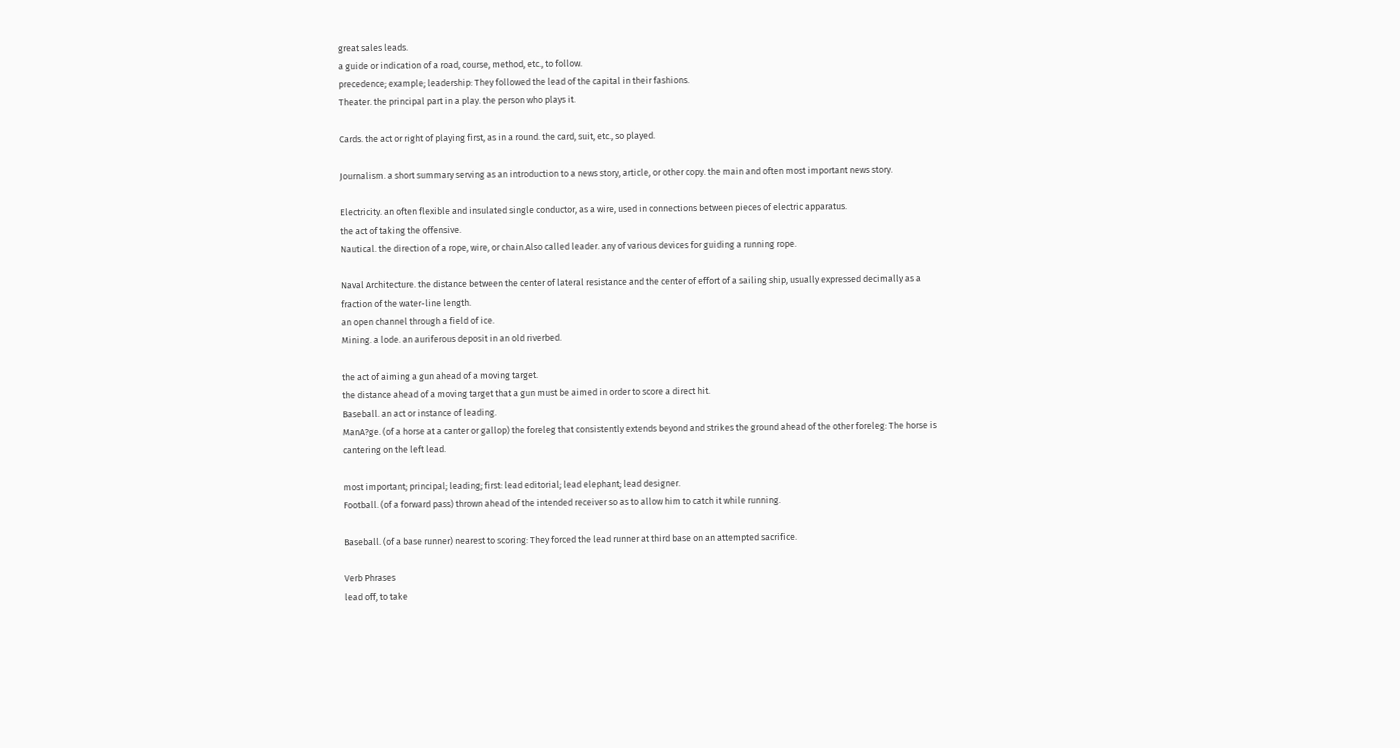great sales leads.
a guide or indication of a road, course, method, etc., to follow.
precedence; example; leadership: They followed the lead of the capital in their fashions.
Theater. the principal part in a play. the person who plays it.

Cards. the act or right of playing first, as in a round. the card, suit, etc., so played.

Journalism. a short summary serving as an introduction to a news story, article, or other copy. the main and often most important news story.

Electricity. an often flexible and insulated single conductor, as a wire, used in connections between pieces of electric apparatus.
the act of taking the offensive.
Nautical. the direction of a rope, wire, or chain.Also called leader. any of various devices for guiding a running rope.

Naval Architecture. the distance between the center of lateral resistance and the center of effort of a sailing ship, usually expressed decimally as a fraction of the water-line length.
an open channel through a field of ice.
Mining. a lode. an auriferous deposit in an old riverbed.

the act of aiming a gun ahead of a moving target.
the distance ahead of a moving target that a gun must be aimed in order to score a direct hit.
Baseball. an act or instance of leading.
ManA?ge. (of a horse at a canter or gallop) the foreleg that consistently extends beyond and strikes the ground ahead of the other foreleg: The horse is cantering on the left lead.

most important; principal; leading; first: lead editorial; lead elephant; lead designer.
Football. (of a forward pass) thrown ahead of the intended receiver so as to allow him to catch it while running.

Baseball. (of a base runner) nearest to scoring: They forced the lead runner at third base on an attempted sacrifice.

Verb Phrases
lead off, to take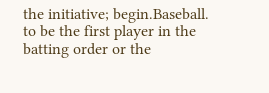the initiative; begin.Baseball. to be the first player in the batting order or the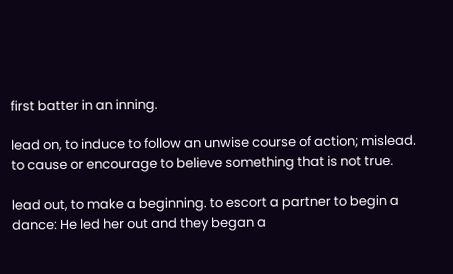first batter in an inning.

lead on, to induce to follow an unwise course of action; mislead. to cause or encourage to believe something that is not true.

lead out, to make a beginning. to escort a partner to begin a dance: He led her out and they began a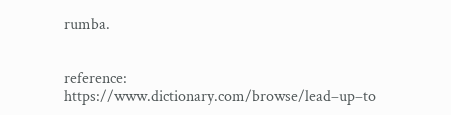rumba.


reference: https://www.dictionary.com/browse/lead–up–to